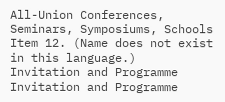All-Union Conferences, Seminars, Symposiums, Schools
Item 12. (Name does not exist in this language.)
Invitation and Programme
Invitation and Programme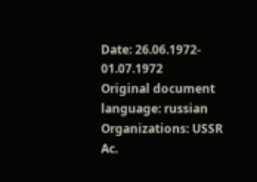Date: 26.06.1972- 01.07.1972
Original document language: russian
Organizations: USSR Ac.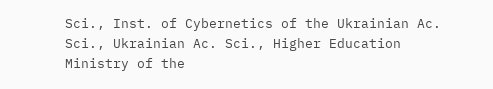Sci., Inst. of Cybernetics of the Ukrainian Ac. Sci., Ukrainian Ac. Sci., Higher Education Ministry of the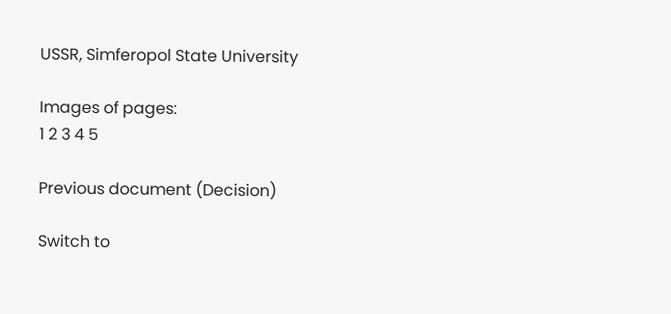USSR, Simferopol State University

Images of pages:
1 2 3 4 5

Previous document (Decision)

Switch to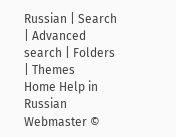Russian | Search | Advanced search | Folders | Themes
Home Help in Russian Webmaster ©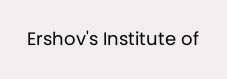Ershov's Institute of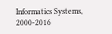Informatics Systems, 2000-2016